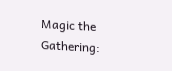Magic the Gathering: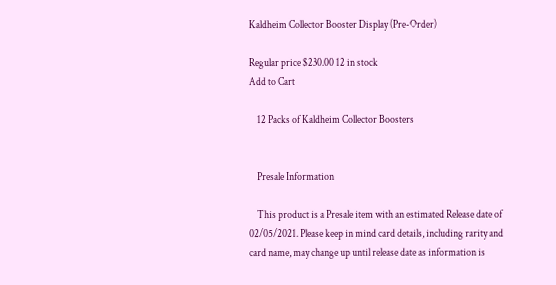Kaldheim Collector Booster Display (Pre-Order)

Regular price $230.00 12 in stock
Add to Cart

    12 Packs of Kaldheim Collector Boosters


    Presale Information

    This product is a Presale item with an estimated Release date of 02/05/2021. Please keep in mind card details, including rarity and card name, may change up until release date as information is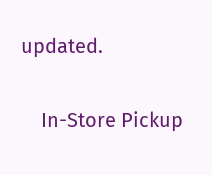updated.

    In-Store Pickup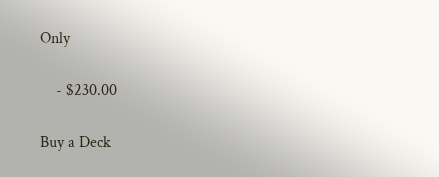Only

    - $230.00

Buy a Deck